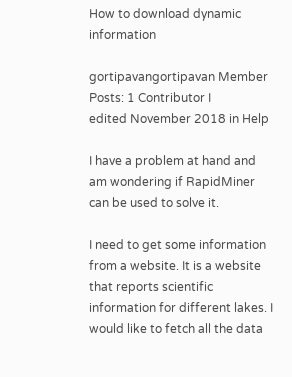How to download dynamic information

gortipavangortipavan Member Posts: 1 Contributor I
edited November 2018 in Help

I have a problem at hand and am wondering if RapidMiner can be used to solve it.

I need to get some information from a website. It is a website that reports scientific information for different lakes. I would like to fetch all the data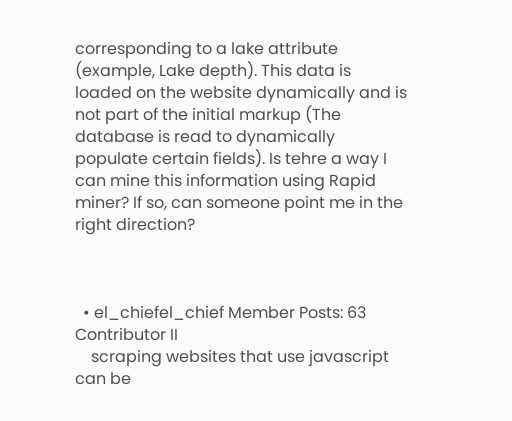corresponding to a lake attribute (example, Lake depth). This data is loaded on the website dynamically and is not part of the initial markup (The database is read to dynamically populate certain fields). Is tehre a way I can mine this information using Rapid miner? If so, can someone point me in the right direction?



  • el_chiefel_chief Member Posts: 63 Contributor II
    scraping websites that use javascript can be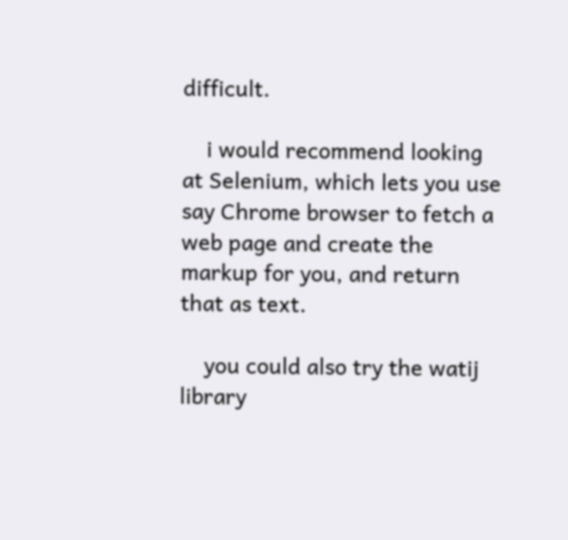difficult.

    i would recommend looking at Selenium, which lets you use say Chrome browser to fetch a web page and create the markup for you, and return that as text.

    you could also try the watij library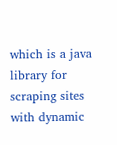which is a java library for scraping sites with dynamic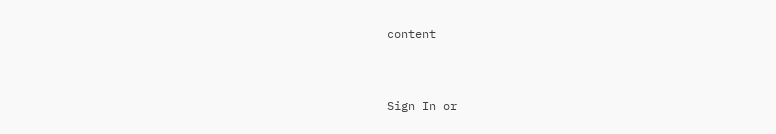content


Sign In or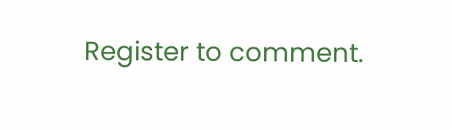Register to comment.